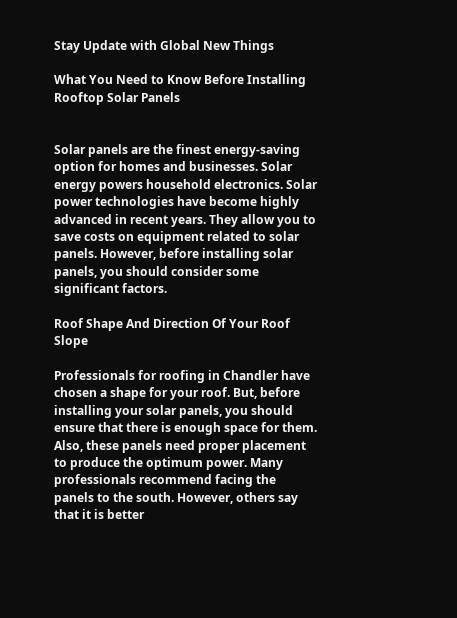Stay Update with Global New Things

What You Need to Know Before Installing Rooftop Solar Panels


Solar panels are the finest energy-saving option for homes and businesses. Solar energy powers household electronics. Solar power technologies have become highly advanced in recent years. They allow you to save costs on equipment related to solar panels. However, before installing solar panels, you should consider some significant factors.

Roof Shape And Direction Of Your Roof Slope

Professionals for roofing in Chandler have chosen a shape for your roof. But, before installing your solar panels, you should ensure that there is enough space for them. Also, these panels need proper placement to produce the optimum power. Many professionals recommend facing the panels to the south. However, others say that it is better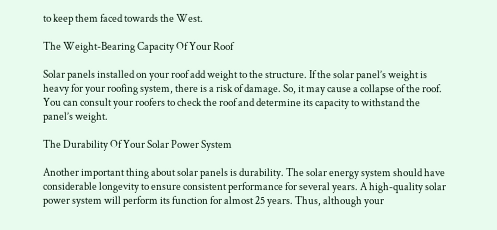to keep them faced towards the West.

The Weight-Bearing Capacity Of Your Roof

Solar panels installed on your roof add weight to the structure. If the solar panel’s weight is heavy for your roofing system, there is a risk of damage. So, it may cause a collapse of the roof. You can consult your roofers to check the roof and determine its capacity to withstand the panel’s weight.

The Durability Of Your Solar Power System

Another important thing about solar panels is durability. The solar energy system should have considerable longevity to ensure consistent performance for several years. A high-quality solar power system will perform its function for almost 25 years. Thus, although your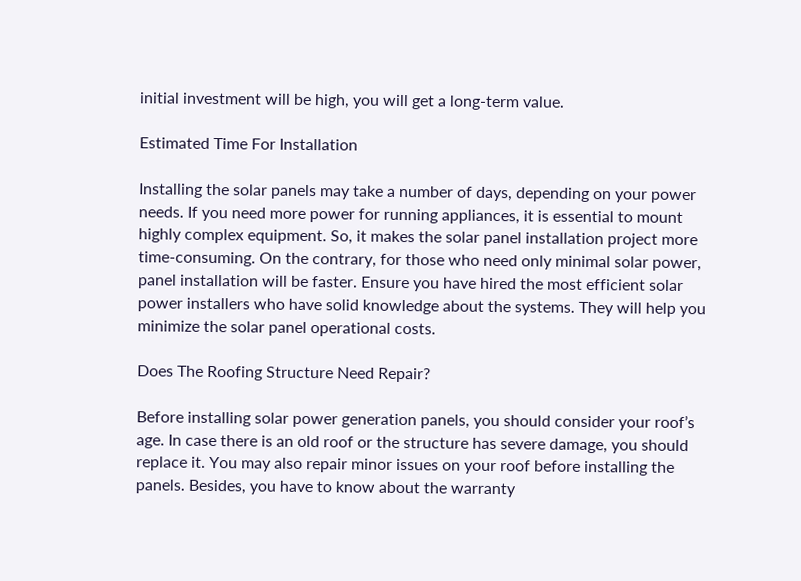initial investment will be high, you will get a long-term value.

Estimated Time For Installation

Installing the solar panels may take a number of days, depending on your power needs. If you need more power for running appliances, it is essential to mount highly complex equipment. So, it makes the solar panel installation project more time-consuming. On the contrary, for those who need only minimal solar power, panel installation will be faster. Ensure you have hired the most efficient solar power installers who have solid knowledge about the systems. They will help you minimize the solar panel operational costs.

Does The Roofing Structure Need Repair?

Before installing solar power generation panels, you should consider your roof’s age. In case there is an old roof or the structure has severe damage, you should replace it. You may also repair minor issues on your roof before installing the panels. Besides, you have to know about the warranty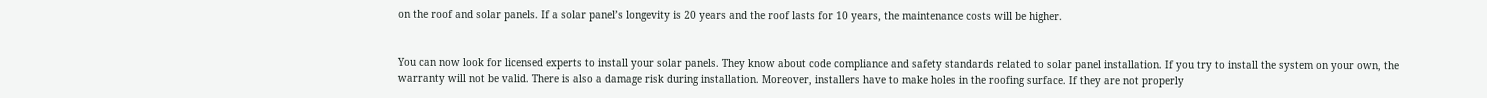on the roof and solar panels. If a solar panel’s longevity is 20 years and the roof lasts for 10 years, the maintenance costs will be higher.


You can now look for licensed experts to install your solar panels. They know about code compliance and safety standards related to solar panel installation. If you try to install the system on your own, the warranty will not be valid. There is also a damage risk during installation. Moreover, installers have to make holes in the roofing surface. If they are not properly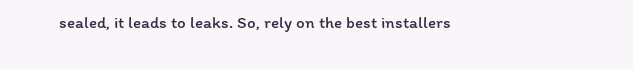sealed, it leads to leaks. So, rely on the best installers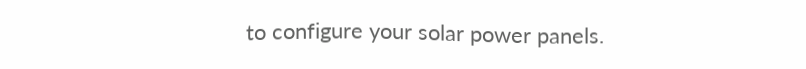to configure your solar power panels.